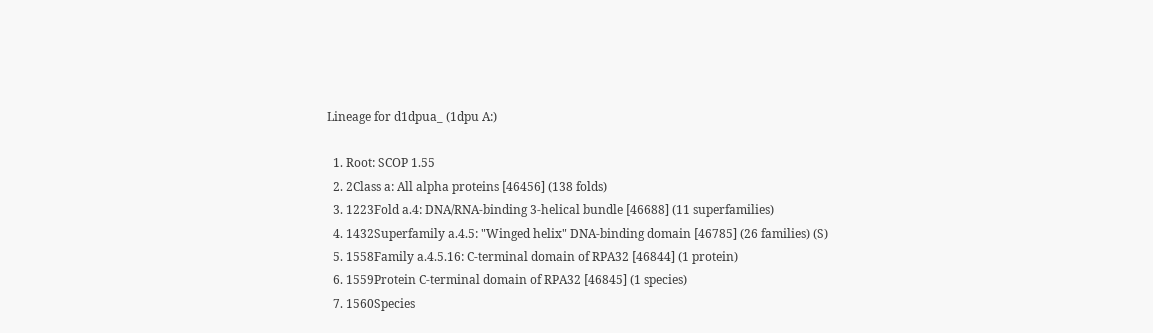Lineage for d1dpua_ (1dpu A:)

  1. Root: SCOP 1.55
  2. 2Class a: All alpha proteins [46456] (138 folds)
  3. 1223Fold a.4: DNA/RNA-binding 3-helical bundle [46688] (11 superfamilies)
  4. 1432Superfamily a.4.5: "Winged helix" DNA-binding domain [46785] (26 families) (S)
  5. 1558Family a.4.5.16: C-terminal domain of RPA32 [46844] (1 protein)
  6. 1559Protein C-terminal domain of RPA32 [46845] (1 species)
  7. 1560Species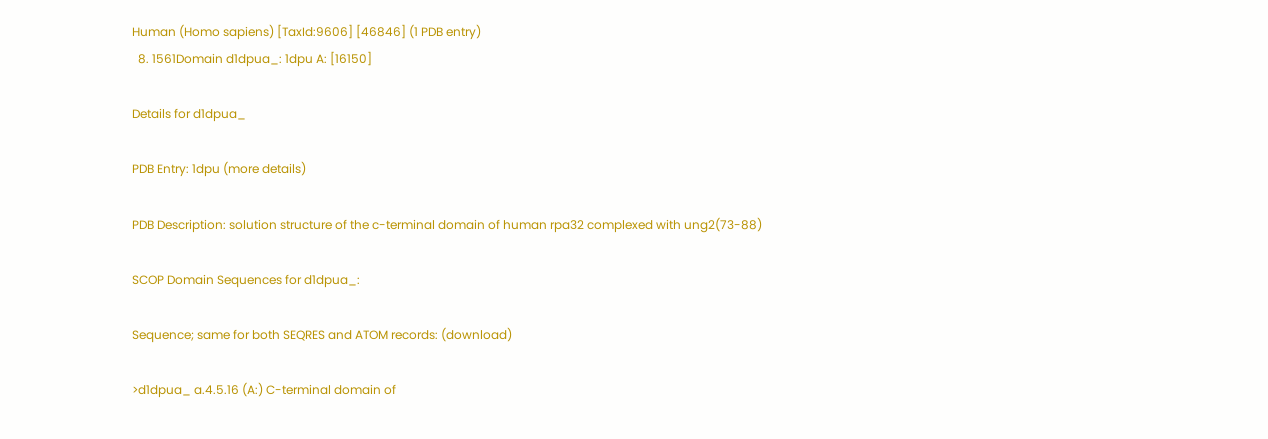Human (Homo sapiens) [TaxId:9606] [46846] (1 PDB entry)
  8. 1561Domain d1dpua_: 1dpu A: [16150]

Details for d1dpua_

PDB Entry: 1dpu (more details)

PDB Description: solution structure of the c-terminal domain of human rpa32 complexed with ung2(73-88)

SCOP Domain Sequences for d1dpua_:

Sequence; same for both SEQRES and ATOM records: (download)

>d1dpua_ a.4.5.16 (A:) C-terminal domain of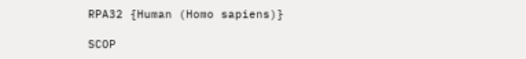RPA32 {Human (Homo sapiens)}

SCOP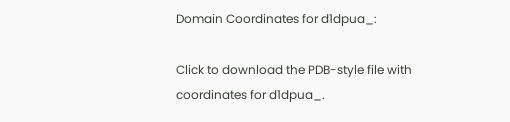Domain Coordinates for d1dpua_:

Click to download the PDB-style file with coordinates for d1dpua_.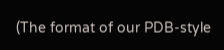(The format of our PDB-style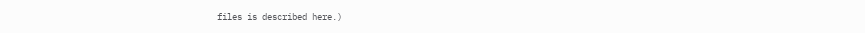files is described here.)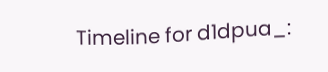Timeline for d1dpua_: